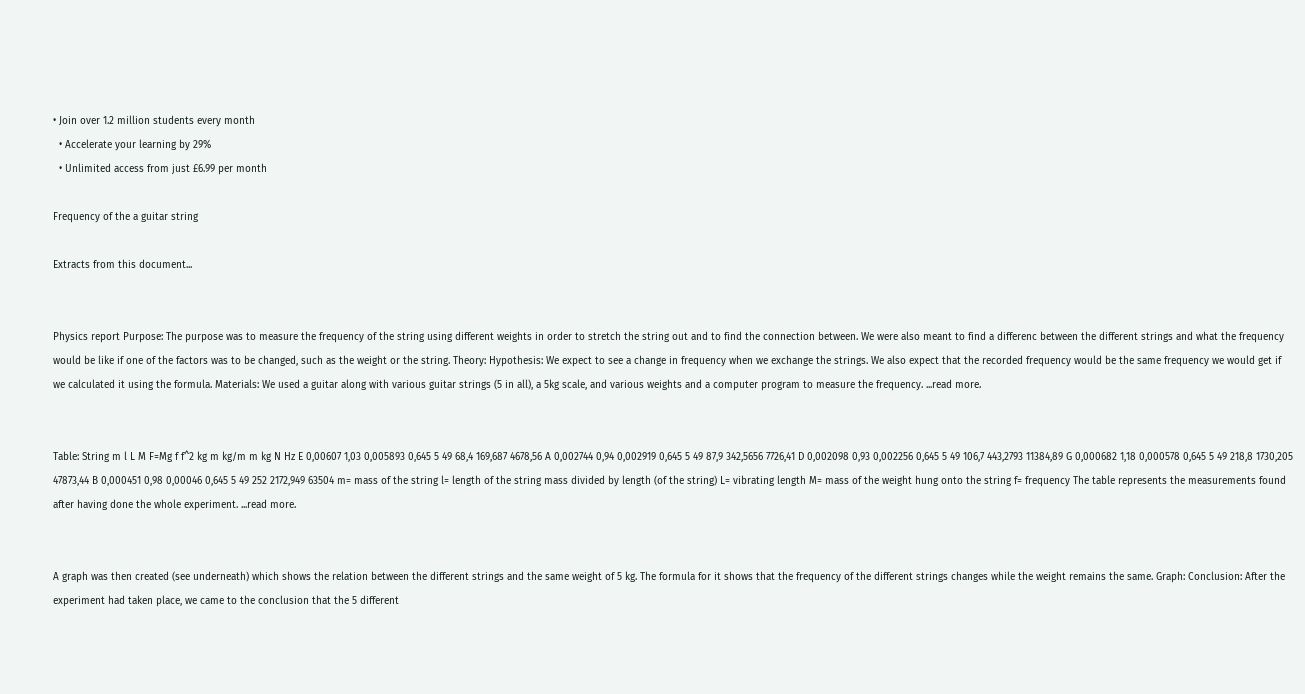• Join over 1.2 million students every month
  • Accelerate your learning by 29%
  • Unlimited access from just £6.99 per month

Frequency of the a guitar string

Extracts from this document...


Physics report Purpose: The purpose was to measure the frequency of the string using different weights in order to stretch the string out and to find the connection between. We were also meant to find a differenc between the different strings and what the frequency would be like if one of the factors was to be changed, such as the weight or the string. Theory: Hypothesis: We expect to see a change in frequency when we exchange the strings. We also expect that the recorded frequency would be the same frequency we would get if we calculated it using the formula. Materials: We used a guitar along with various guitar strings (5 in all), a 5kg scale, and various weights and a computer program to measure the frequency. ...read more.


Table: String m l L M F=Mg f f^2 kg m kg/m m kg N Hz E 0,00607 1,03 0,005893 0,645 5 49 68,4 169,687 4678,56 A 0,002744 0,94 0,002919 0,645 5 49 87,9 342,5656 7726,41 D 0,002098 0,93 0,002256 0,645 5 49 106,7 443,2793 11384,89 G 0,000682 1,18 0,000578 0,645 5 49 218,8 1730,205 47873,44 B 0,000451 0,98 0,00046 0,645 5 49 252 2172,949 63504 m= mass of the string l= length of the string mass divided by length (of the string) L= vibrating length M= mass of the weight hung onto the string f= frequency The table represents the measurements found after having done the whole experiment. ...read more.


A graph was then created (see underneath) which shows the relation between the different strings and the same weight of 5 kg. The formula for it shows that the frequency of the different strings changes while the weight remains the same. Graph: Conclusion: After the experiment had taken place, we came to the conclusion that the 5 different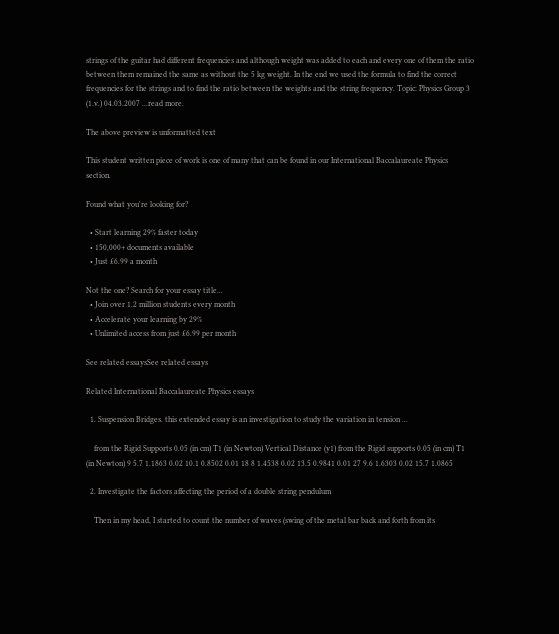strings of the guitar had different frequencies and although weight was added to each and every one of them the ratio between them remained the same as without the 5 kg weight. In the end we used the formula to find the correct frequencies for the strings and to find the ratio between the weights and the string frequency. Topic: Physics Group 3 (1.v.) 04.03.2007 ...read more.

The above preview is unformatted text

This student written piece of work is one of many that can be found in our International Baccalaureate Physics section.

Found what you're looking for?

  • Start learning 29% faster today
  • 150,000+ documents available
  • Just £6.99 a month

Not the one? Search for your essay title...
  • Join over 1.2 million students every month
  • Accelerate your learning by 29%
  • Unlimited access from just £6.99 per month

See related essaysSee related essays

Related International Baccalaureate Physics essays

  1. Suspension Bridges. this extended essay is an investigation to study the variation in tension ...

    from the Rigid Supports 0.05 (in cm) T1 (in Newton) Vertical Distance (y1) from the Rigid supports 0.05 (in cm) T1 (in Newton) 9 5.7 1.1863 0.02 10.1 0.8502 0.01 18 8 1.4538 0.02 13.5 0.9841 0.01 27 9.6 1.6303 0.02 15.7 1.0865

  2. Investigate the factors affecting the period of a double string pendulum

    Then in my head, I started to count the number of waves (swing of the metal bar back and forth from its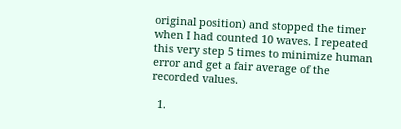original position) and stopped the timer when I had counted 10 waves. I repeated this very step 5 times to minimize human error and get a fair average of the recorded values.

  1.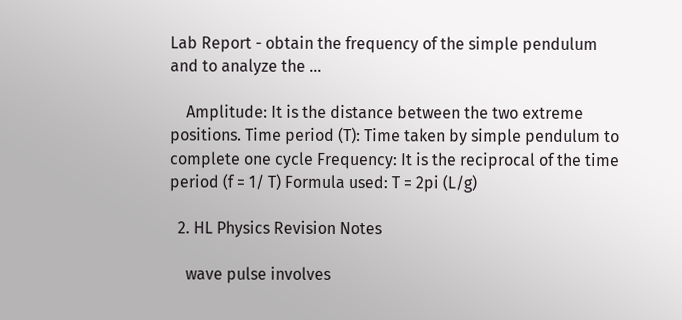Lab Report - obtain the frequency of the simple pendulum and to analyze the ...

    Amplitude: It is the distance between the two extreme positions. Time period (T): Time taken by simple pendulum to complete one cycle Frequency: It is the reciprocal of the time period (f = 1/ T) Formula used: T = 2pi (L/g)

  2. HL Physics Revision Notes

    wave pulse involves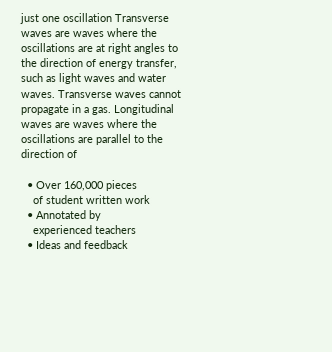just one oscillation Transverse waves are waves where the oscillations are at right angles to the direction of energy transfer, such as light waves and water waves. Transverse waves cannot propagate in a gas. Longitudinal waves are waves where the oscillations are parallel to the direction of

  • Over 160,000 pieces
    of student written work
  • Annotated by
    experienced teachers
  • Ideas and feedback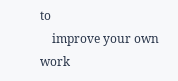to
    improve your own work